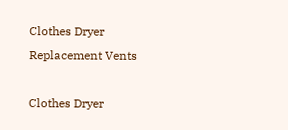Clothes Dryer Replacement Vents

Clothes Dryer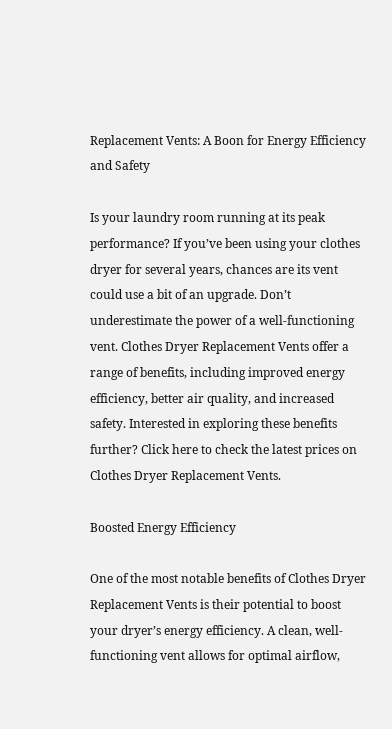Replacement Vents: A Boon for Energy Efficiency and Safety

Is your laundry room running at its peak performance? If you’ve been using your clothes dryer for several years, chances are its vent could use a bit of an upgrade. Don’t underestimate the power of a well-functioning vent. Clothes Dryer Replacement Vents offer a range of benefits, including improved energy efficiency, better air quality, and increased safety. Interested in exploring these benefits further? Click here to check the latest prices on Clothes Dryer Replacement Vents.

Boosted Energy Efficiency

One of the most notable benefits of Clothes Dryer Replacement Vents is their potential to boost your dryer’s energy efficiency. A clean, well-functioning vent allows for optimal airflow,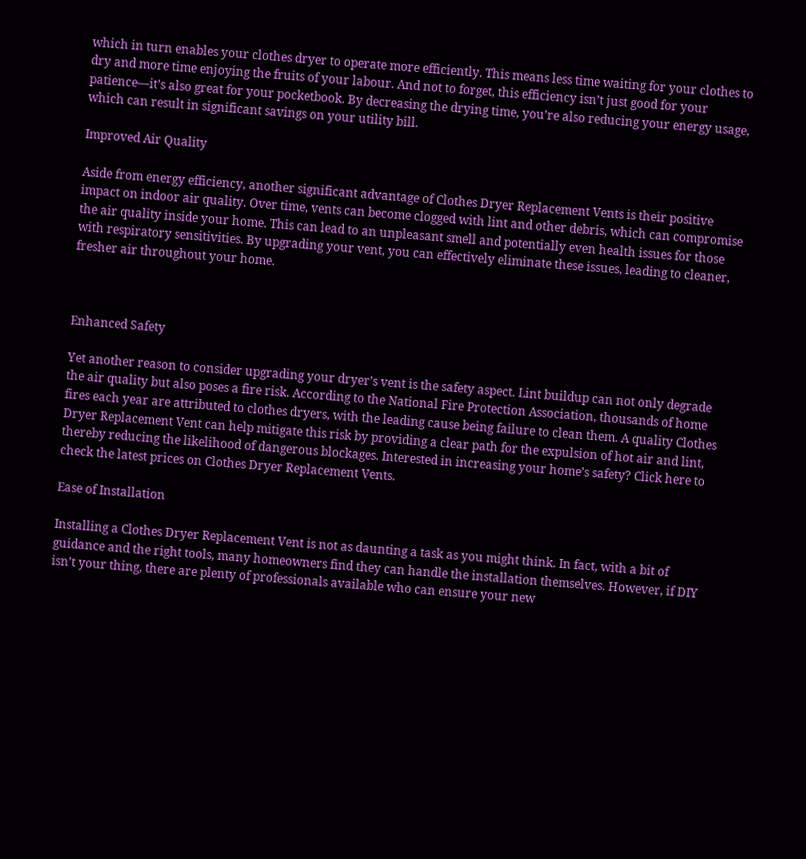which in turn enables your clothes dryer to operate more efficiently. This means less time waiting for your clothes to dry and more time enjoying the fruits of your labour. And not to forget, this efficiency isn’t just good for your patience—it’s also great for your pocketbook. By decreasing the drying time, you’re also reducing your energy usage, which can result in significant savings on your utility bill.

Improved Air Quality

Aside from energy efficiency, another significant advantage of Clothes Dryer Replacement Vents is their positive impact on indoor air quality. Over time, vents can become clogged with lint and other debris, which can compromise the air quality inside your home. This can lead to an unpleasant smell and potentially even health issues for those with respiratory sensitivities. By upgrading your vent, you can effectively eliminate these issues, leading to cleaner, fresher air throughout your home.



Enhanced Safety

Yet another reason to consider upgrading your dryer’s vent is the safety aspect. Lint buildup can not only degrade the air quality but also poses a fire risk. According to the National Fire Protection Association, thousands of home fires each year are attributed to clothes dryers, with the leading cause being failure to clean them. A quality Clothes Dryer Replacement Vent can help mitigate this risk by providing a clear path for the expulsion of hot air and lint, thereby reducing the likelihood of dangerous blockages. Interested in increasing your home’s safety? Click here to check the latest prices on Clothes Dryer Replacement Vents.

Ease of Installation

Installing a Clothes Dryer Replacement Vent is not as daunting a task as you might think. In fact, with a bit of guidance and the right tools, many homeowners find they can handle the installation themselves. However, if DIY isn’t your thing, there are plenty of professionals available who can ensure your new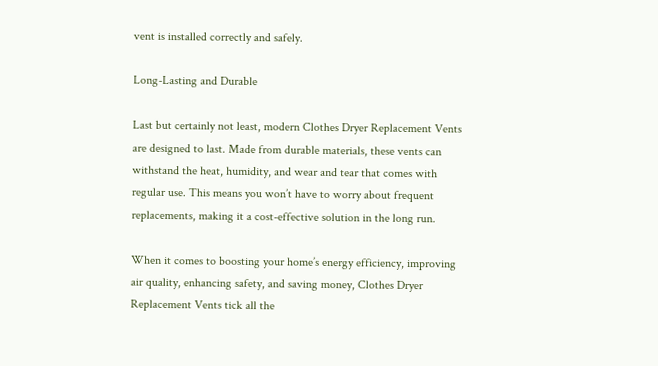vent is installed correctly and safely.

Long-Lasting and Durable

Last but certainly not least, modern Clothes Dryer Replacement Vents are designed to last. Made from durable materials, these vents can withstand the heat, humidity, and wear and tear that comes with regular use. This means you won’t have to worry about frequent replacements, making it a cost-effective solution in the long run.

When it comes to boosting your home’s energy efficiency, improving air quality, enhancing safety, and saving money, Clothes Dryer Replacement Vents tick all the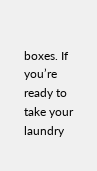boxes. If you’re ready to take your laundry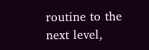routine to the next level,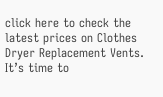click here to check the latest prices on Clothes Dryer Replacement Vents. It’s time to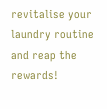revitalise your laundry routine and reap the rewards!